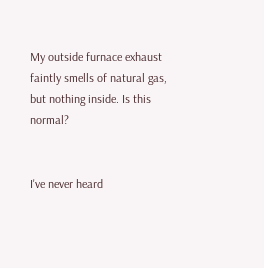My outside furnace exhaust faintly smells of natural gas, but nothing inside. Is this normal?


I've never heard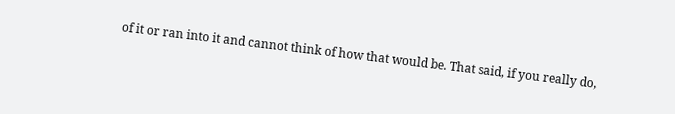of it or ran into it and cannot think of how that would be. That said, if you really do,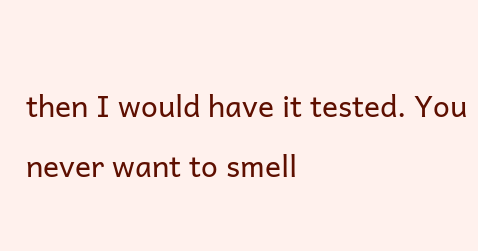then I would have it tested. You never want to smell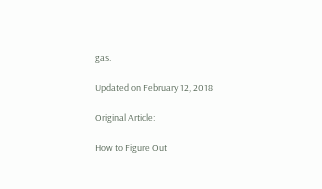gas.

Updated on February 12, 2018

Original Article:

How to Figure Out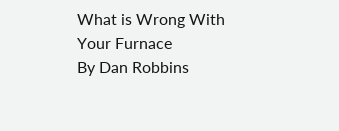What is Wrong With Your Furnace
By Dan Robbins